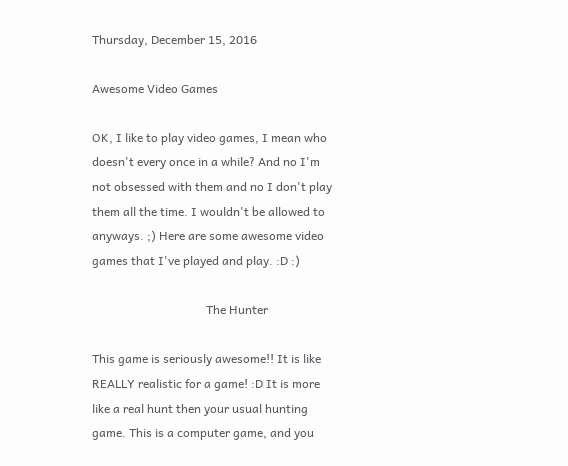Thursday, December 15, 2016

Awesome Video Games

OK, I like to play video games, I mean who doesn't every once in a while? And no I'm not obsessed with them and no I don't play them all the time. I wouldn't be allowed to anyways. ;) Here are some awesome video games that I've played and play. :D :)

                                      The Hunter

This game is seriously awesome!! It is like REALLY realistic for a game! :D It is more like a real hunt then your usual hunting game. This is a computer game, and you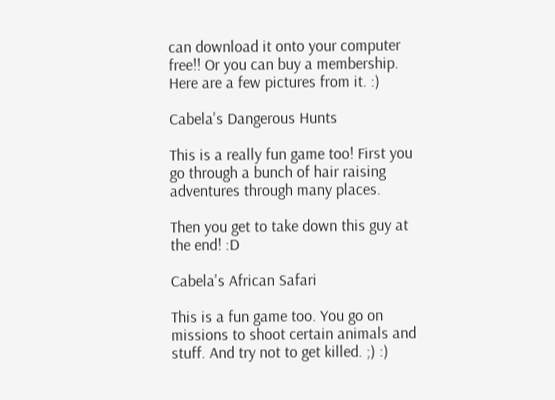can download it onto your computer free!! Or you can buy a membership. Here are a few pictures from it. :)

Cabela's Dangerous Hunts

This is a really fun game too! First you go through a bunch of hair raising adventures through many places.

Then you get to take down this guy at the end! :D

Cabela's African Safari

This is a fun game too. You go on missions to shoot certain animals and stuff. And try not to get killed. ;) :)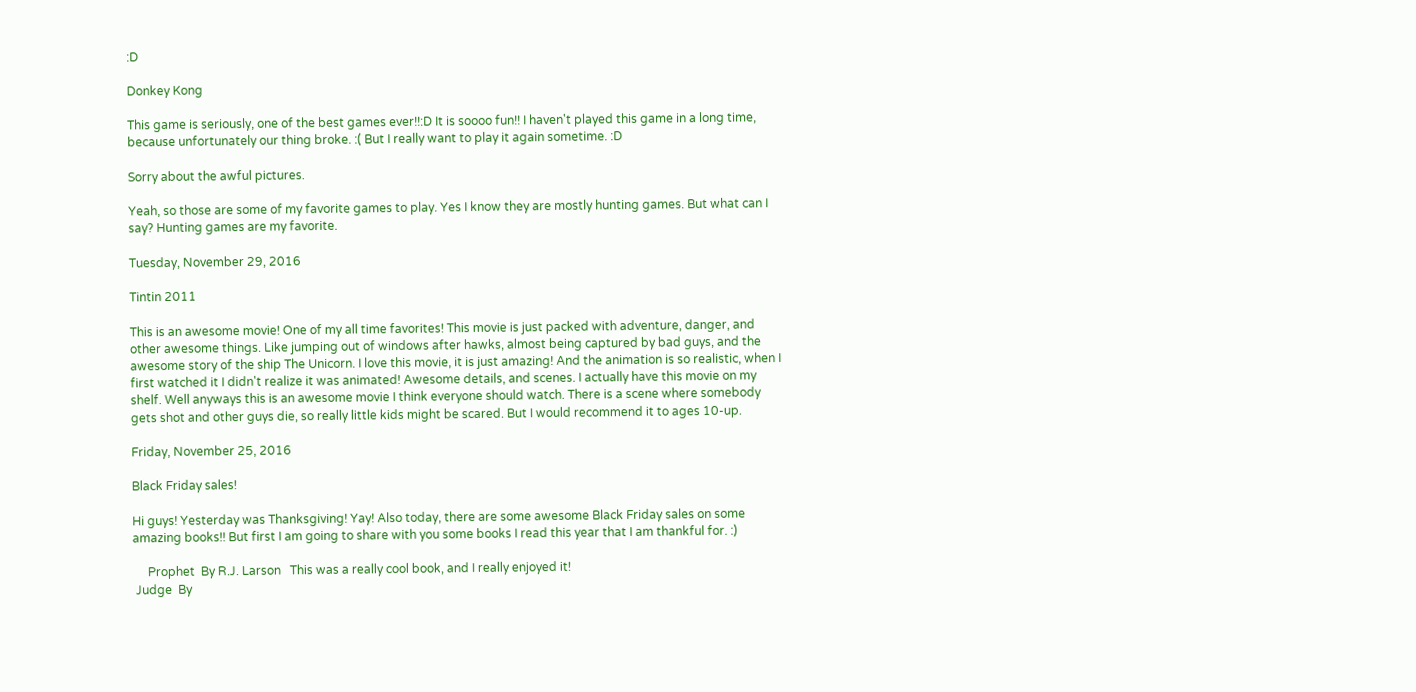:D

Donkey Kong

This game is seriously, one of the best games ever!!:D It is soooo fun!! I haven't played this game in a long time, because unfortunately our thing broke. :( But I really want to play it again sometime. :D

Sorry about the awful pictures.

Yeah, so those are some of my favorite games to play. Yes I know they are mostly hunting games. But what can I say? Hunting games are my favorite.

Tuesday, November 29, 2016

Tintin 2011

This is an awesome movie! One of my all time favorites! This movie is just packed with adventure, danger, and other awesome things. Like jumping out of windows after hawks, almost being captured by bad guys, and the awesome story of the ship The Unicorn. I love this movie, it is just amazing! And the animation is so realistic, when I first watched it I didn't realize it was animated! Awesome details, and scenes. I actually have this movie on my shelf. Well anyways this is an awesome movie I think everyone should watch. There is a scene where somebody gets shot and other guys die, so really little kids might be scared. But I would recommend it to ages 10-up.

Friday, November 25, 2016

Black Friday sales!

Hi guys! Yesterday was Thanksgiving! Yay! Also today, there are some awesome Black Friday sales on some amazing books!! But first I am going to share with you some books I read this year that I am thankful for. :)

     Prophet  By R.J. Larson   This was a really cool book, and I really enjoyed it!
 Judge  By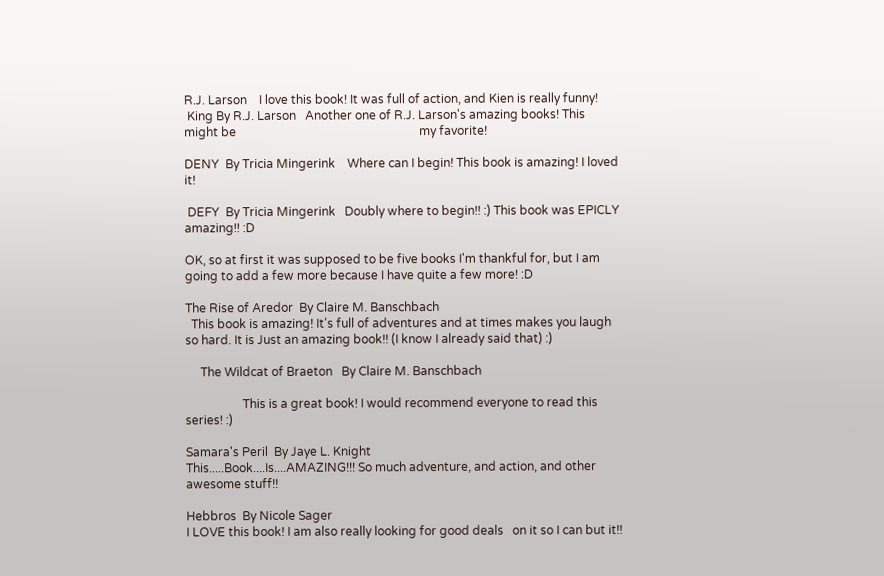R.J. Larson    I love this book! It was full of action, and Kien is really funny!
 King By R.J. Larson   Another one of R.J. Larson's amazing books! This might be                                                             my favorite!

DENY  By Tricia Mingerink    Where can I begin! This book is amazing! I loved it!

 DEFY  By Tricia Mingerink   Doubly where to begin!! :) This book was EPICLY                                                                         amazing!! :D

OK, so at first it was supposed to be five books I'm thankful for, but I am going to add a few more because I have quite a few more! :D

The Rise of Aredor  By Claire M. Banschbach
  This book is amazing! It's full of adventures and at times makes you laugh so hard. It is Just an amazing book!! (I know I already said that) :)

     The Wildcat of Braeton   By Claire M. Banschbach

                   This is a great book! I would recommend everyone to read this series! :)

Samara's Peril  By Jaye L. Knight
This.....Book....Is....AMAZING!!! So much adventure, and action, and other awesome stuff!!

Hebbros  By Nicole Sager
I LOVE this book! I am also really looking for good deals   on it so I can but it!!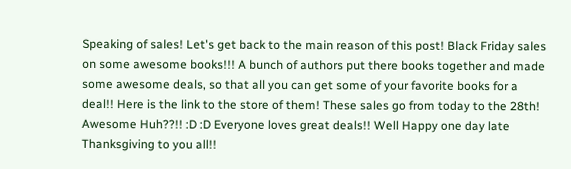Speaking of sales! Let's get back to the main reason of this post! Black Friday sales on some awesome books!!! A bunch of authors put there books together and made some awesome deals, so that all you can get some of your favorite books for a deal!! Here is the link to the store of them! These sales go from today to the 28th! Awesome Huh??!! :D :D Everyone loves great deals!! Well Happy one day late Thanksgiving to you all!!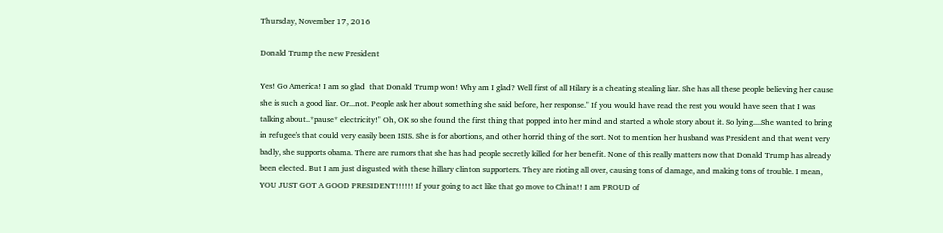Thursday, November 17, 2016

Donald Trump the new President

Yes! Go America! I am so glad  that Donald Trump won! Why am I glad? Well first of all Hilary is a cheating stealing liar. She has all these people believing her cause she is such a good liar. Or...not. People ask her about something she said before, her response." If you would have read the rest you would have seen that I was talking about..*pause* electricity!" Oh, OK so she found the first thing that popped into her mind and started a whole story about it. So lying....She wanted to bring in refugee's that could very easily been ISIS. She is for abortions, and other horrid thing of the sort. Not to mention her husband was President and that went very badly, she supports obama. There are rumors that she has had people secretly killed for her benefit. None of this really matters now that Donald Trump has already been elected. But I am just disgusted with these hillary clinton supporters. They are rioting all over, causing tons of damage, and making tons of trouble. I mean, YOU JUST GOT A GOOD PRESIDENT!!!!!! If your going to act like that go move to China!! I am PROUD of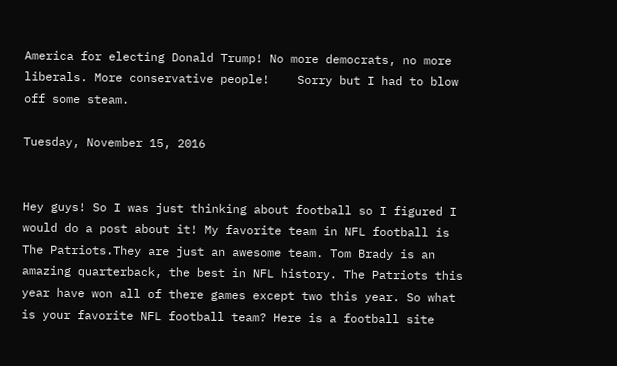America for electing Donald Trump! No more democrats, no more liberals. More conservative people!    Sorry but I had to blow off some steam.

Tuesday, November 15, 2016


Hey guys! So I was just thinking about football so I figured I would do a post about it! My favorite team in NFL football is The Patriots.They are just an awesome team. Tom Brady is an amazing quarterback, the best in NFL history. The Patriots this year have won all of there games except two this year. So what is your favorite NFL football team? Here is a football site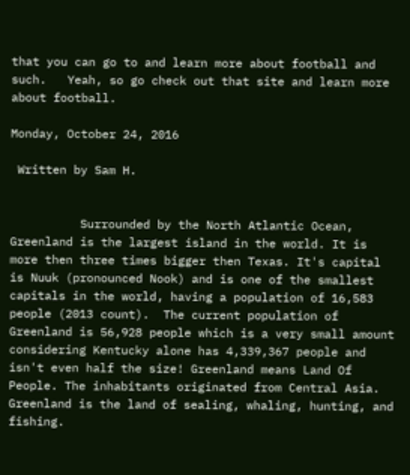that you can go to and learn more about football and such.   Yeah, so go check out that site and learn more about football.

Monday, October 24, 2016

 Written by Sam H.


          Surrounded by the North Atlantic Ocean, Greenland is the largest island in the world. It is more then three times bigger then Texas. It's capital is Nuuk (pronounced Nook) and is one of the smallest capitals in the world, having a population of 16,583 people (2013 count).  The current population of Greenland is 56,928 people which is a very small amount considering Kentucky alone has 4,339,367 people and isn't even half the size! Greenland means Land Of People. The inhabitants originated from Central Asia. Greenland is the land of sealing, whaling, hunting, and fishing.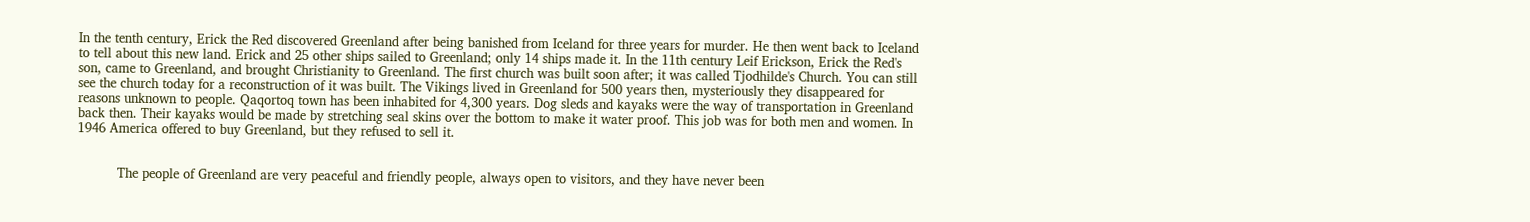In the tenth century, Erick the Red discovered Greenland after being banished from Iceland for three years for murder. He then went back to Iceland to tell about this new land. Erick and 25 other ships sailed to Greenland; only 14 ships made it. In the 11th century Leif Erickson, Erick the Red's son, came to Greenland, and brought Christianity to Greenland. The first church was built soon after; it was called Tjodhilde's Church. You can still see the church today for a reconstruction of it was built. The Vikings lived in Greenland for 500 years then, mysteriously they disappeared for reasons unknown to people. Qaqortoq town has been inhabited for 4,300 years. Dog sleds and kayaks were the way of transportation in Greenland back then. Their kayaks would be made by stretching seal skins over the bottom to make it water proof. This job was for both men and women. In 1946 America offered to buy Greenland, but they refused to sell it.


          The people of Greenland are very peaceful and friendly people, always open to visitors, and they have never been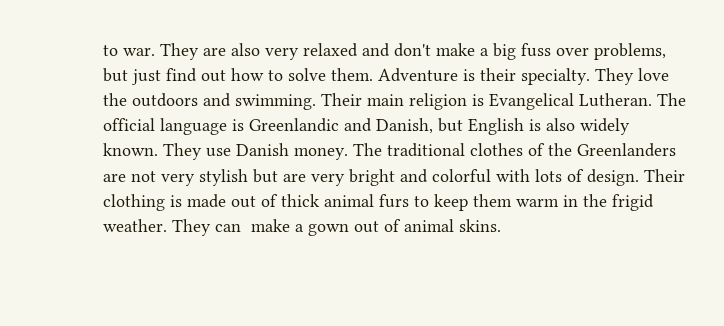to war. They are also very relaxed and don't make a big fuss over problems, but just find out how to solve them. Adventure is their specialty. They love the outdoors and swimming. Their main religion is Evangelical Lutheran. The official language is Greenlandic and Danish, but English is also widely known. They use Danish money. The traditional clothes of the Greenlanders are not very stylish but are very bright and colorful with lots of design. Their clothing is made out of thick animal furs to keep them warm in the frigid weather. They can  make a gown out of animal skins.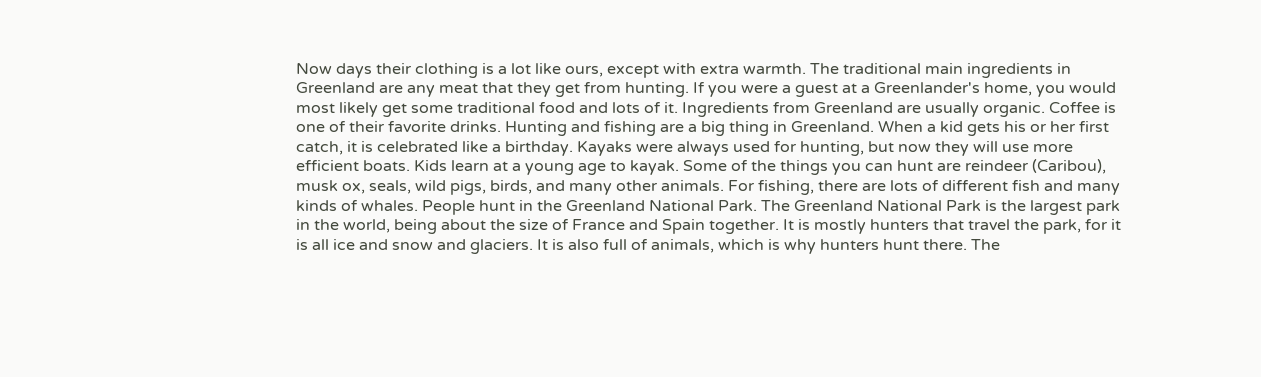Now days their clothing is a lot like ours, except with extra warmth. The traditional main ingredients in Greenland are any meat that they get from hunting. If you were a guest at a Greenlander's home, you would most likely get some traditional food and lots of it. Ingredients from Greenland are usually organic. Coffee is one of their favorite drinks. Hunting and fishing are a big thing in Greenland. When a kid gets his or her first catch, it is celebrated like a birthday. Kayaks were always used for hunting, but now they will use more efficient boats. Kids learn at a young age to kayak. Some of the things you can hunt are reindeer (Caribou), musk ox, seals, wild pigs, birds, and many other animals. For fishing, there are lots of different fish and many kinds of whales. People hunt in the Greenland National Park. The Greenland National Park is the largest park in the world, being about the size of France and Spain together. It is mostly hunters that travel the park, for it is all ice and snow and glaciers. It is also full of animals, which is why hunters hunt there. The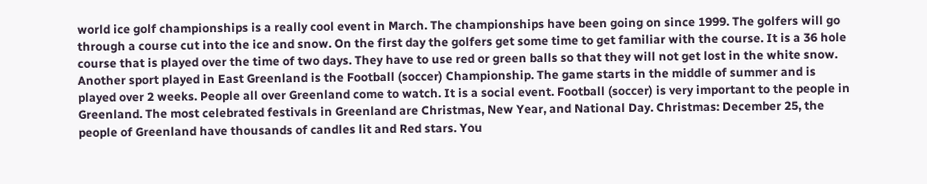world ice golf championships is a really cool event in March. The championships have been going on since 1999. The golfers will go through a course cut into the ice and snow. On the first day the golfers get some time to get familiar with the course. It is a 36 hole course that is played over the time of two days. They have to use red or green balls so that they will not get lost in the white snow. Another sport played in East Greenland is the Football (soccer) Championship. The game starts in the middle of summer and is played over 2 weeks. People all over Greenland come to watch. It is a social event. Football (soccer) is very important to the people in Greenland. The most celebrated festivals in Greenland are Christmas, New Year, and National Day. Christmas: December 25, the people of Greenland have thousands of candles lit and Red stars. You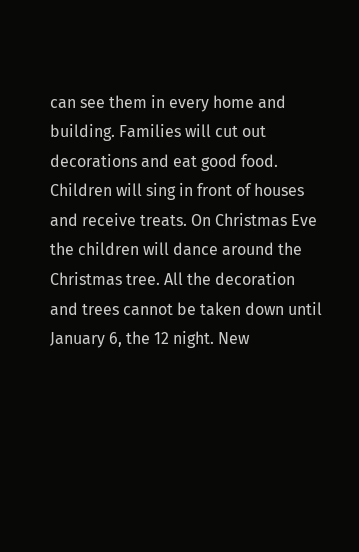can see them in every home and building. Families will cut out decorations and eat good food. Children will sing in front of houses and receive treats. On Christmas Eve the children will dance around the Christmas tree. All the decoration and trees cannot be taken down until January 6, the 12 night. New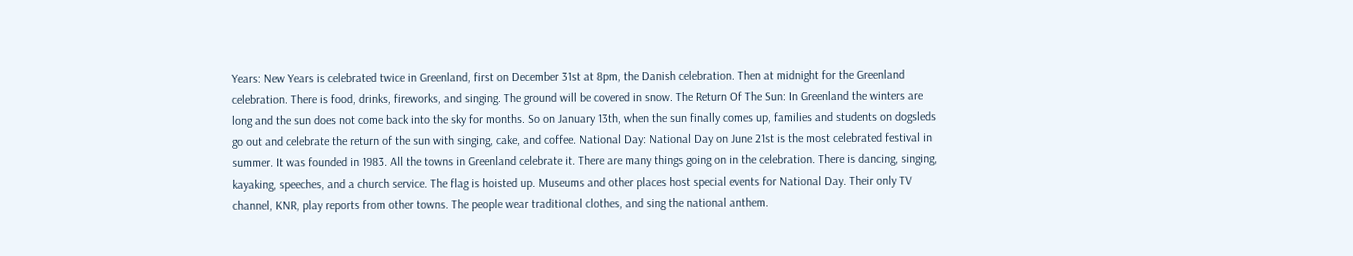Years: New Years is celebrated twice in Greenland, first on December 31st at 8pm, the Danish celebration. Then at midnight for the Greenland celebration. There is food, drinks, fireworks, and singing. The ground will be covered in snow. The Return Of The Sun: In Greenland the winters are long and the sun does not come back into the sky for months. So on January 13th, when the sun finally comes up, families and students on dogsleds go out and celebrate the return of the sun with singing, cake, and coffee. National Day: National Day on June 21st is the most celebrated festival in summer. It was founded in 1983. All the towns in Greenland celebrate it. There are many things going on in the celebration. There is dancing, singing, kayaking, speeches, and a church service. The flag is hoisted up. Museums and other places host special events for National Day. Their only TV channel, KNR, play reports from other towns. The people wear traditional clothes, and sing the national anthem.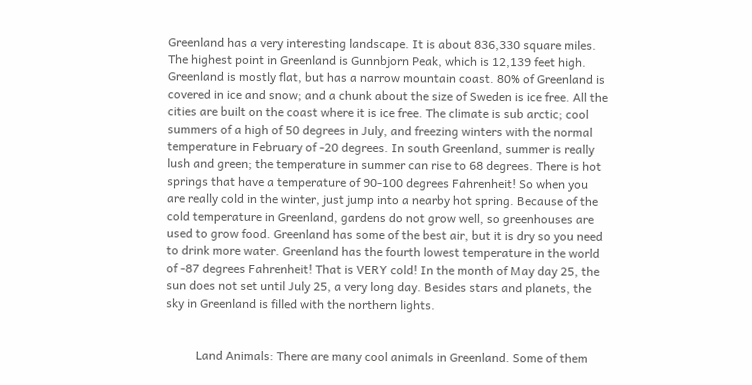Greenland has a very interesting landscape. It is about 836,330 square miles. The highest point in Greenland is Gunnbjorn Peak, which is 12,139 feet high. Greenland is mostly flat, but has a narrow mountain coast. 80% of Greenland is covered in ice and snow; and a chunk about the size of Sweden is ice free. All the cities are built on the coast where it is ice free. The climate is sub arctic; cool summers of a high of 50 degrees in July, and freezing winters with the normal temperature in February of -20 degrees. In south Greenland, summer is really lush and green; the temperature in summer can rise to 68 degrees. There is hot springs that have a temperature of 90-100 degrees Fahrenheit! So when you are really cold in the winter, just jump into a nearby hot spring. Because of the cold temperature in Greenland, gardens do not grow well, so greenhouses are used to grow food. Greenland has some of the best air, but it is dry so you need to drink more water. Greenland has the fourth lowest temperature in the world of -87 degrees Fahrenheit! That is VERY cold! In the month of May day 25, the sun does not set until July 25, a very long day. Besides stars and planets, the sky in Greenland is filled with the northern lights.


          Land Animals: There are many cool animals in Greenland. Some of them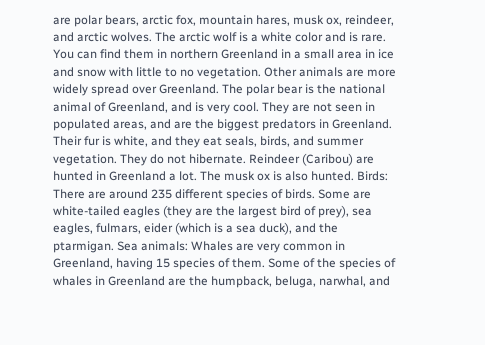are polar bears, arctic fox, mountain hares, musk ox, reindeer, and arctic wolves. The arctic wolf is a white color and is rare. You can find them in northern Greenland in a small area in ice and snow with little to no vegetation. Other animals are more widely spread over Greenland. The polar bear is the national animal of Greenland, and is very cool. They are not seen in populated areas, and are the biggest predators in Greenland. Their fur is white, and they eat seals, birds, and summer vegetation. They do not hibernate. Reindeer (Caribou) are hunted in Greenland a lot. The musk ox is also hunted. Birds: There are around 235 different species of birds. Some are white-tailed eagles (they are the largest bird of prey), sea eagles, fulmars, eider (which is a sea duck), and the ptarmigan. Sea animals: Whales are very common in Greenland, having 15 species of them. Some of the species of whales in Greenland are the humpback, beluga, narwhal, and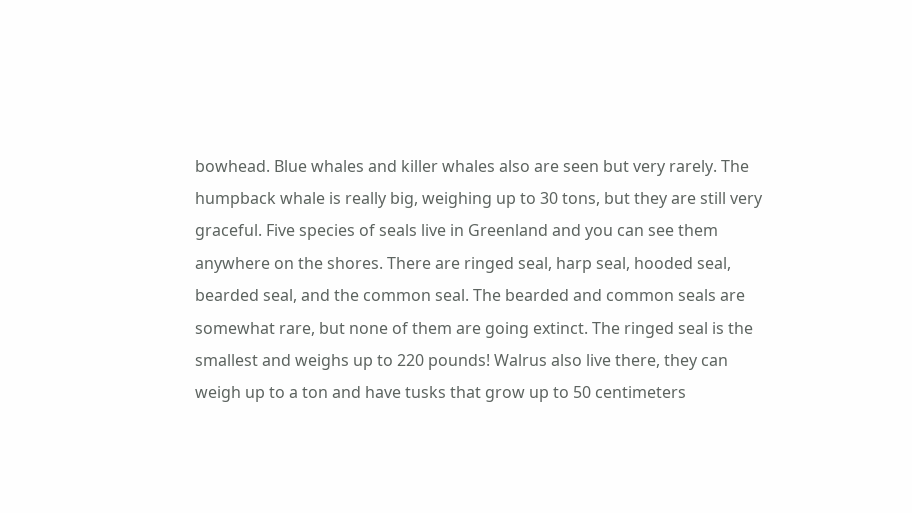bowhead. Blue whales and killer whales also are seen but very rarely. The humpback whale is really big, weighing up to 30 tons, but they are still very graceful. Five species of seals live in Greenland and you can see them anywhere on the shores. There are ringed seal, harp seal, hooded seal, bearded seal, and the common seal. The bearded and common seals are somewhat rare, but none of them are going extinct. The ringed seal is the smallest and weighs up to 220 pounds! Walrus also live there, they can weigh up to a ton and have tusks that grow up to 50 centimeters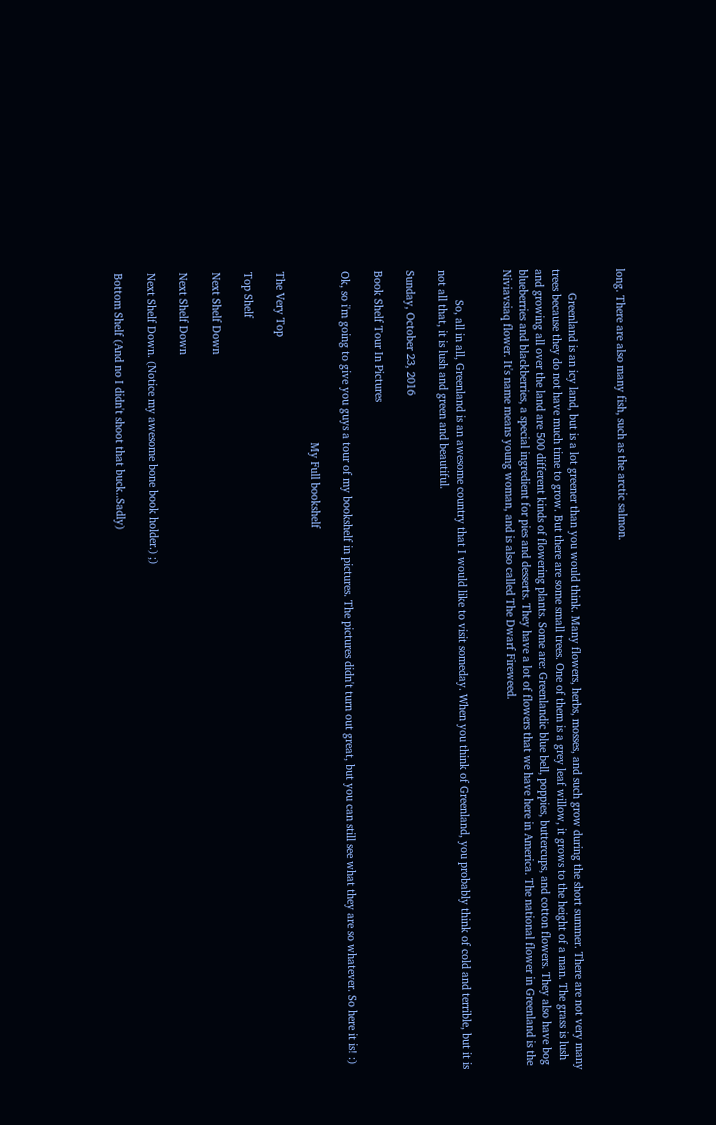long. There are also many fish, such as the arctic salmon.


        Greenland is an icy land, but is a lot greener than you would think. Many flowers, herbs, mosses, and such grow during the short summer. There are not very many trees because they do not have much time to grow. But there are some small trees. One of them is a grey leaf willow, it grows to the height of a man. The grass is lush and growing all over the land are 500 different kinds of flowering plants. Some are: Greenlandic blue bell, poppies, buttercups, and cotton flowers. They also have bog blueberries and blackberries, a special ingredient for pies and desserts. They have a lot of flowers that we have here in America. The national flower in Greenland is the Niviavsiaq flower. It's name means young woman, and is also called The Dwarf Fireweed.


          So, all in all, Greenland is an awesome country that I would like to visit someday. When you think of Greenland, you probably think of cold and terrible, but it is not all that, it is lush and green and beautiful.

Sunday, October 23, 2016

Book Shelf Tour In Pictures

Ok, so i'm going to give you guys a tour of my bookshelf in pictures. The pictures didn't turn out great, but you can still see what they are so whatever. So here it is! :)

                                                         My Full bookshelf

The Very Top

Top Shelf

Next Shelf Down

Next Shelf Down

Next Shelf Down. (Notice my awesome bone book holder.) ;)

Bottom Shelf (And no I didn't shoot that buck..Sadly)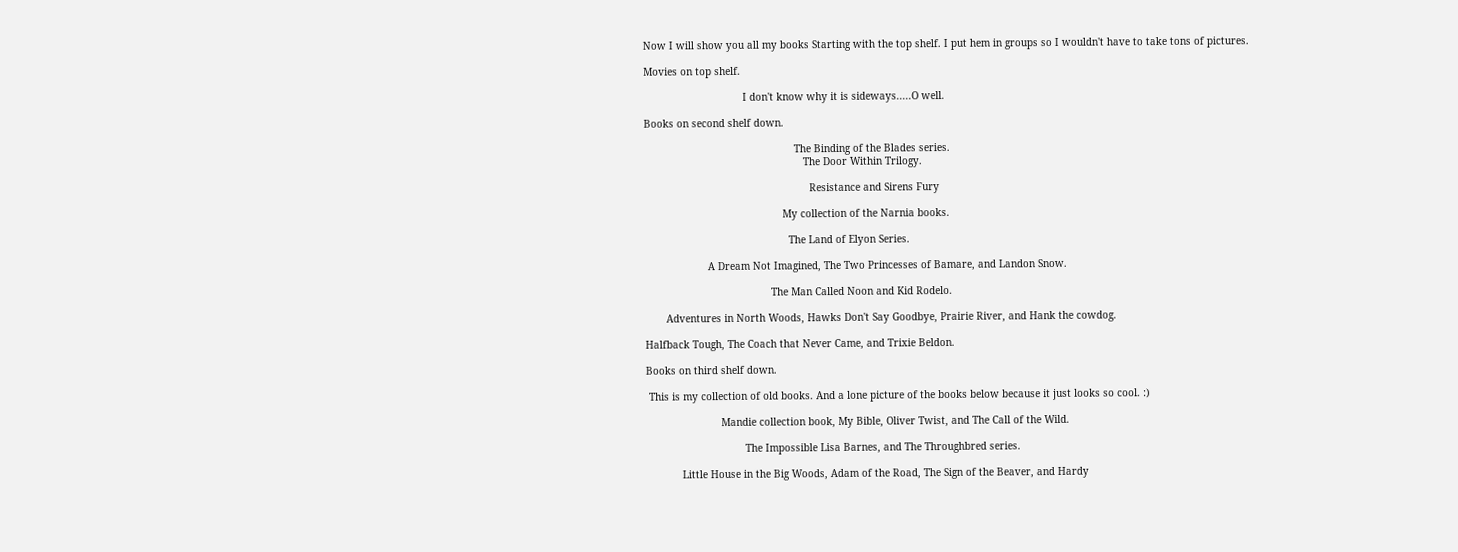Now I will show you all my books Starting with the top shelf. I put hem in groups so I wouldn't have to take tons of pictures.

Movies on top shelf.

                                 I don't know why it is sideways.....O well.

Books on second shelf down.

                                                  The Binding of the Blades series.
                                                     The Door Within Trilogy.

                                                       Resistance and Sirens Fury

                                              My collection of the Narnia books.

                                                The Land of Elyon Series.

                     A Dream Not Imagined, The Two Princesses of Bamare, and Landon Snow.

                                          The Man Called Noon and Kid Rodelo.

       Adventures in North Woods, Hawks Don't Say Goodbye, Prairie River, and Hank the cowdog.

Halfback Tough, The Coach that Never Came, and Trixie Beldon.

Books on third shelf down.

 This is my collection of old books. And a lone picture of the books below because it just looks so cool. :)

                         Mandie collection book, My Bible, Oliver Twist, and The Call of the Wild.

                                 The Impossible Lisa Barnes, and The Throughbred series.

            Little House in the Big Woods, Adam of the Road, The Sign of the Beaver, and Hardy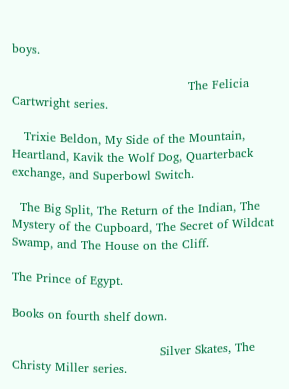boys.

                                            The Felicia Cartwright series.

   Trixie Beldon, My Side of the Mountain, Heartland, Kavik the Wolf Dog, Quarterback exchange, and Superbowl Switch.

  The Big Split, The Return of the Indian, The Mystery of the Cupboard, The Secret of Wildcat Swamp, and The House on the Cliff.

The Prince of Egypt.

Books on fourth shelf down.

                                     Silver Skates, The Christy Miller series.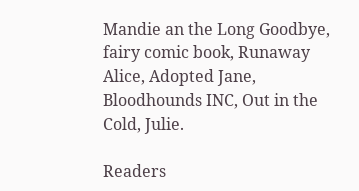Mandie an the Long Goodbye, fairy comic book, Runaway Alice, Adopted Jane, Bloodhounds INC, Out in the Cold, Julie.

Readers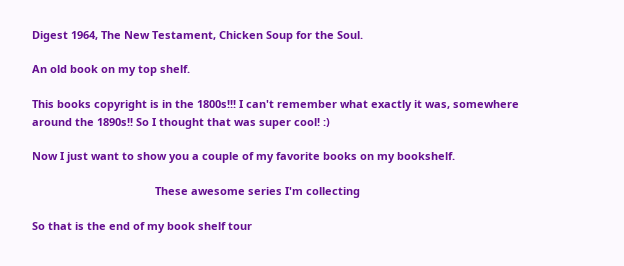Digest 1964, The New Testament, Chicken Soup for the Soul.

An old book on my top shelf.

This books copyright is in the 1800s!!! I can't remember what exactly it was, somewhere around the 1890s!! So I thought that was super cool! :)

Now I just want to show you a couple of my favorite books on my bookshelf.

                                         These awesome series I'm collecting

So that is the end of my book shelf tour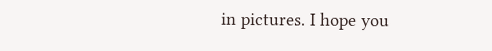in pictures. I hope you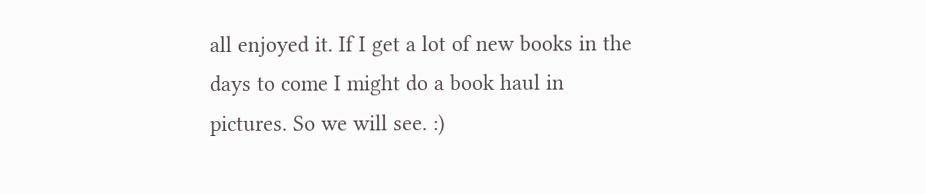all enjoyed it. If I get a lot of new books in the days to come I might do a book haul in pictures. So we will see. :)